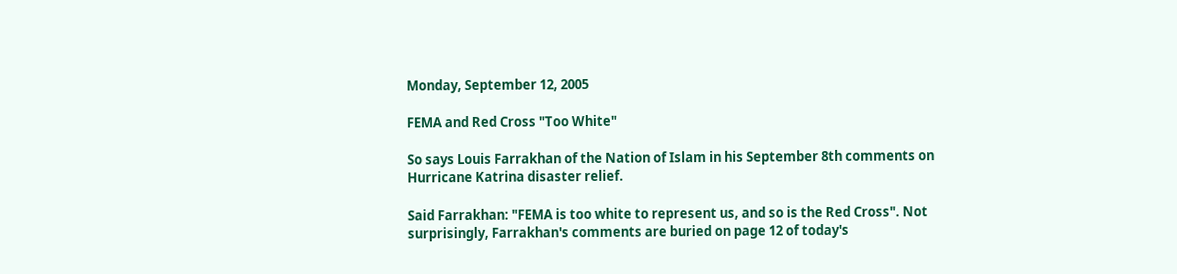Monday, September 12, 2005

FEMA and Red Cross "Too White"

So says Louis Farrakhan of the Nation of Islam in his September 8th comments on Hurricane Katrina disaster relief.

Said Farrakhan: "FEMA is too white to represent us, and so is the Red Cross". Not surprisingly, Farrakhan's comments are buried on page 12 of today's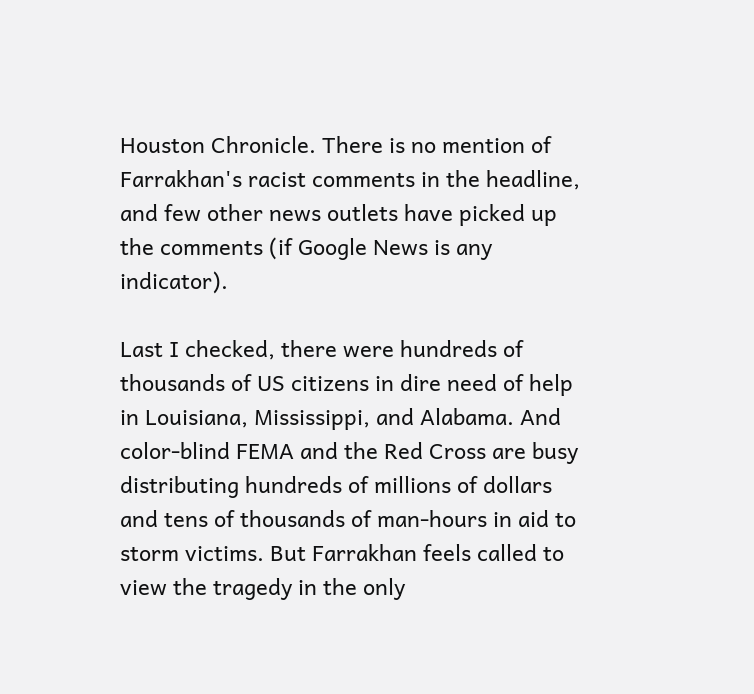Houston Chronicle. There is no mention of Farrakhan's racist comments in the headline, and few other news outlets have picked up the comments (if Google News is any indicator).

Last I checked, there were hundreds of thousands of US citizens in dire need of help in Louisiana, Mississippi, and Alabama. And color-blind FEMA and the Red Cross are busy distributing hundreds of millions of dollars and tens of thousands of man-hours in aid to storm victims. But Farrakhan feels called to view the tragedy in the only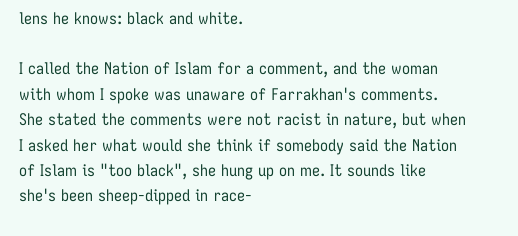lens he knows: black and white.

I called the Nation of Islam for a comment, and the woman with whom I spoke was unaware of Farrakhan's comments. She stated the comments were not racist in nature, but when I asked her what would she think if somebody said the Nation of Islam is "too black", she hung up on me. It sounds like she's been sheep-dipped in race-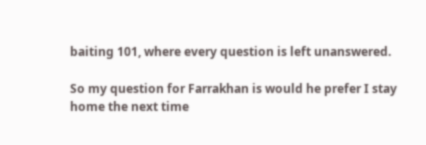baiting 101, where every question is left unanswered.

So my question for Farrakhan is would he prefer I stay home the next time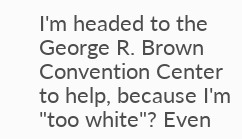I'm headed to the George R. Brown Convention Center to help, because I'm "too white"? Even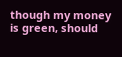though my money is green, should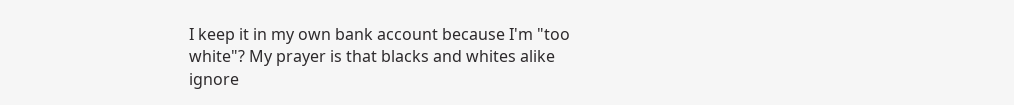I keep it in my own bank account because I'm "too white"? My prayer is that blacks and whites alike ignore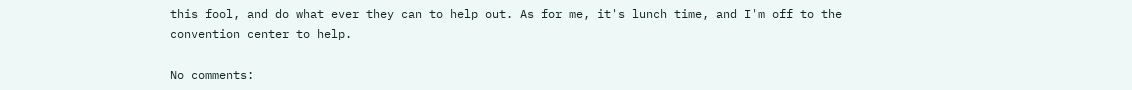this fool, and do what ever they can to help out. As for me, it's lunch time, and I'm off to the convention center to help.

No comments: